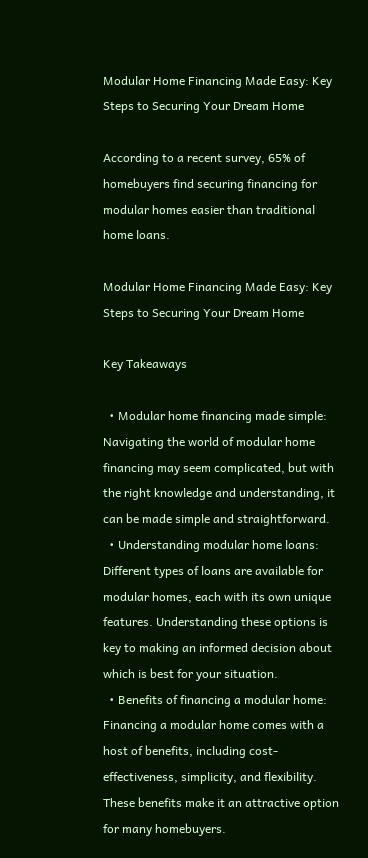Modular Home Financing Made Easy: Key Steps to Securing Your Dream Home

According to a recent survey, 65% of homebuyers find securing financing for modular homes easier than traditional home loans.

Modular Home Financing Made Easy: Key Steps to Securing Your Dream Home

Key Takeaways

  • Modular home financing made simple: Navigating the world of modular home financing may seem complicated, but with the right knowledge and understanding, it can be made simple and straightforward.
  • Understanding modular home loans: Different types of loans are available for modular homes, each with its own unique features. Understanding these options is key to making an informed decision about which is best for your situation.
  • Benefits of financing a modular home: Financing a modular home comes with a host of benefits, including cost-effectiveness, simplicity, and flexibility. These benefits make it an attractive option for many homebuyers.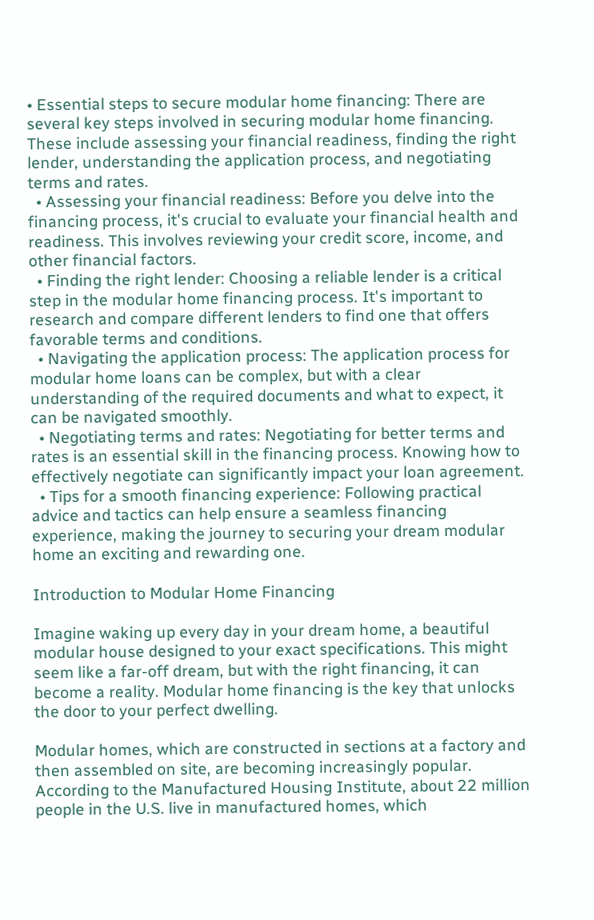• Essential steps to secure modular home financing: There are several key steps involved in securing modular home financing. These include assessing your financial readiness, finding the right lender, understanding the application process, and negotiating terms and rates.
  • Assessing your financial readiness: Before you delve into the financing process, it's crucial to evaluate your financial health and readiness. This involves reviewing your credit score, income, and other financial factors.
  • Finding the right lender: Choosing a reliable lender is a critical step in the modular home financing process. It's important to research and compare different lenders to find one that offers favorable terms and conditions.
  • Navigating the application process: The application process for modular home loans can be complex, but with a clear understanding of the required documents and what to expect, it can be navigated smoothly.
  • Negotiating terms and rates: Negotiating for better terms and rates is an essential skill in the financing process. Knowing how to effectively negotiate can significantly impact your loan agreement.
  • Tips for a smooth financing experience: Following practical advice and tactics can help ensure a seamless financing experience, making the journey to securing your dream modular home an exciting and rewarding one.

Introduction to Modular Home Financing

Imagine waking up every day in your dream home, a beautiful modular house designed to your exact specifications. This might seem like a far-off dream, but with the right financing, it can become a reality. Modular home financing is the key that unlocks the door to your perfect dwelling.

Modular homes, which are constructed in sections at a factory and then assembled on site, are becoming increasingly popular. According to the Manufactured Housing Institute, about 22 million people in the U.S. live in manufactured homes, which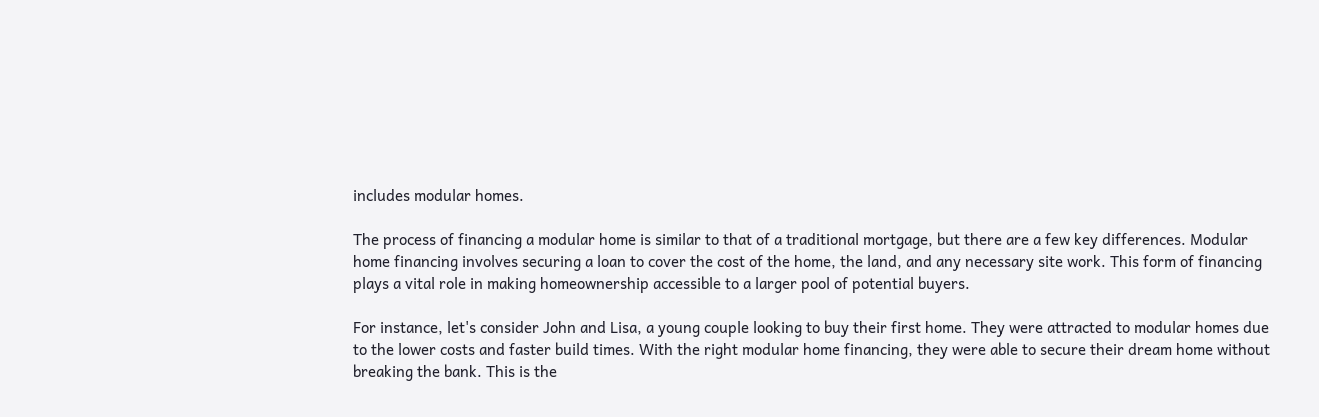includes modular homes.

The process of financing a modular home is similar to that of a traditional mortgage, but there are a few key differences. Modular home financing involves securing a loan to cover the cost of the home, the land, and any necessary site work. This form of financing plays a vital role in making homeownership accessible to a larger pool of potential buyers.

For instance, let's consider John and Lisa, a young couple looking to buy their first home. They were attracted to modular homes due to the lower costs and faster build times. With the right modular home financing, they were able to secure their dream home without breaking the bank. This is the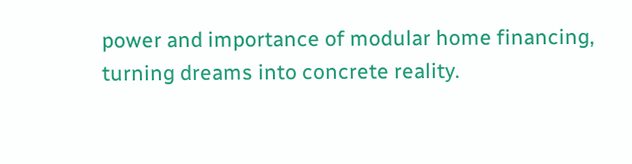power and importance of modular home financing, turning dreams into concrete reality.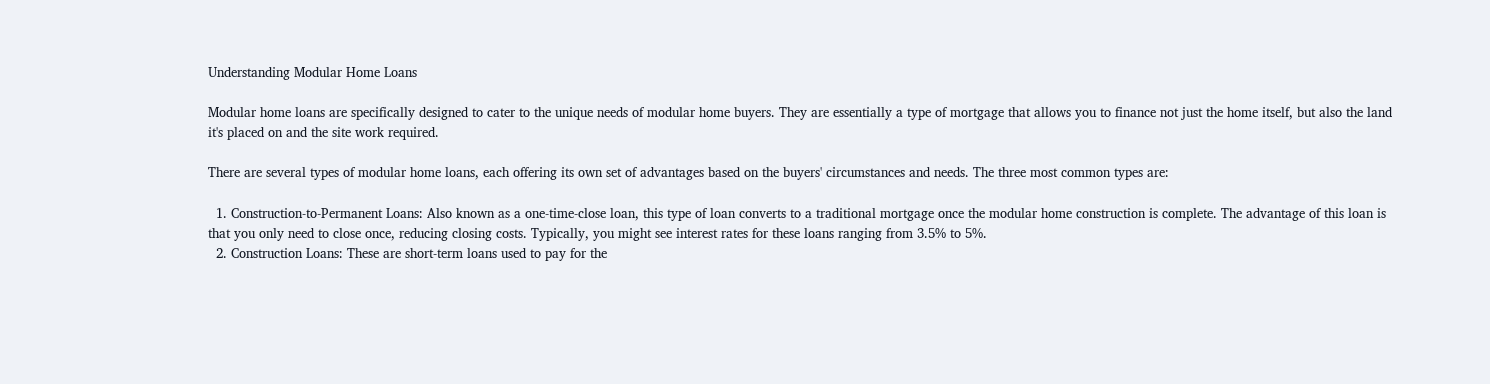Understanding Modular Home Loans

Modular home loans are specifically designed to cater to the unique needs of modular home buyers. They are essentially a type of mortgage that allows you to finance not just the home itself, but also the land it's placed on and the site work required.

There are several types of modular home loans, each offering its own set of advantages based on the buyers' circumstances and needs. The three most common types are:

  1. Construction-to-Permanent Loans: Also known as a one-time-close loan, this type of loan converts to a traditional mortgage once the modular home construction is complete. The advantage of this loan is that you only need to close once, reducing closing costs. Typically, you might see interest rates for these loans ranging from 3.5% to 5%.
  2. Construction Loans: These are short-term loans used to pay for the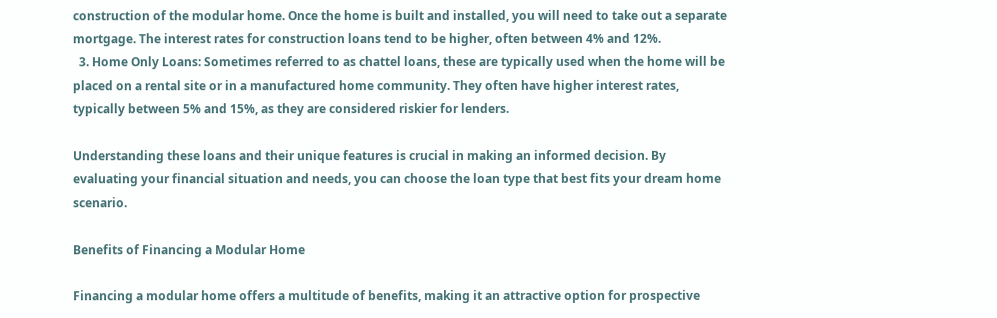construction of the modular home. Once the home is built and installed, you will need to take out a separate mortgage. The interest rates for construction loans tend to be higher, often between 4% and 12%.
  3. Home Only Loans: Sometimes referred to as chattel loans, these are typically used when the home will be placed on a rental site or in a manufactured home community. They often have higher interest rates, typically between 5% and 15%, as they are considered riskier for lenders.

Understanding these loans and their unique features is crucial in making an informed decision. By evaluating your financial situation and needs, you can choose the loan type that best fits your dream home scenario.

Benefits of Financing a Modular Home

Financing a modular home offers a multitude of benefits, making it an attractive option for prospective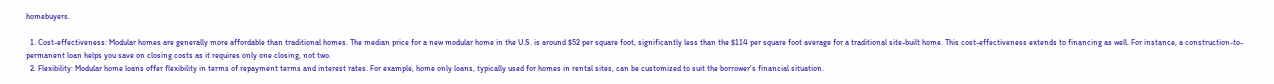homebuyers.

  1. Cost-effectiveness: Modular homes are generally more affordable than traditional homes. The median price for a new modular home in the U.S. is around $52 per square foot, significantly less than the $114 per square foot average for a traditional site-built home. This cost-effectiveness extends to financing as well. For instance, a construction-to-permanent loan helps you save on closing costs as it requires only one closing, not two.
  2. Flexibility: Modular home loans offer flexibility in terms of repayment terms and interest rates. For example, home only loans, typically used for homes in rental sites, can be customized to suit the borrower's financial situation.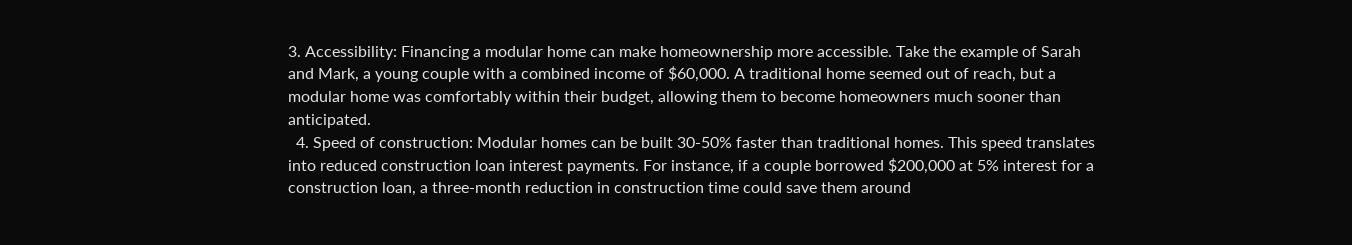3. Accessibility: Financing a modular home can make homeownership more accessible. Take the example of Sarah and Mark, a young couple with a combined income of $60,000. A traditional home seemed out of reach, but a modular home was comfortably within their budget, allowing them to become homeowners much sooner than anticipated.
  4. Speed of construction: Modular homes can be built 30-50% faster than traditional homes. This speed translates into reduced construction loan interest payments. For instance, if a couple borrowed $200,000 at 5% interest for a construction loan, a three-month reduction in construction time could save them around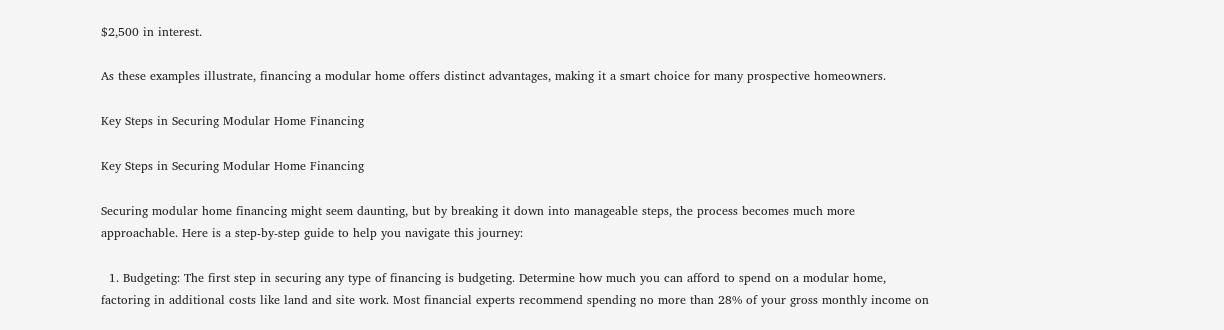$2,500 in interest.

As these examples illustrate, financing a modular home offers distinct advantages, making it a smart choice for many prospective homeowners.

Key Steps in Securing Modular Home Financing

Key Steps in Securing Modular Home Financing

Securing modular home financing might seem daunting, but by breaking it down into manageable steps, the process becomes much more approachable. Here is a step-by-step guide to help you navigate this journey:

  1. Budgeting: The first step in securing any type of financing is budgeting. Determine how much you can afford to spend on a modular home, factoring in additional costs like land and site work. Most financial experts recommend spending no more than 28% of your gross monthly income on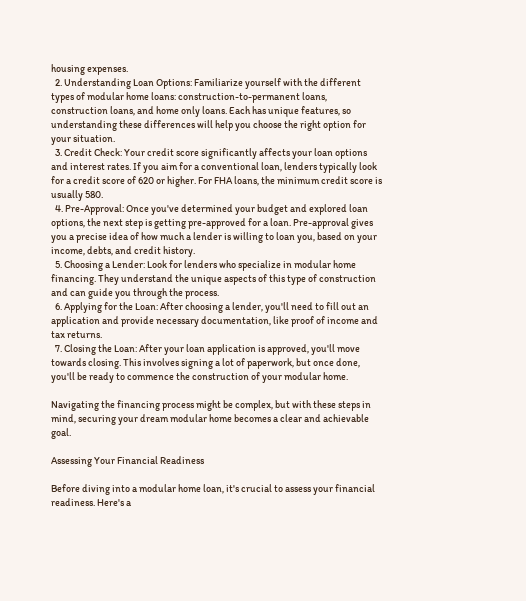housing expenses.
  2. Understanding Loan Options: Familiarize yourself with the different types of modular home loans: construction-to-permanent loans, construction loans, and home only loans. Each has unique features, so understanding these differences will help you choose the right option for your situation.
  3. Credit Check: Your credit score significantly affects your loan options and interest rates. If you aim for a conventional loan, lenders typically look for a credit score of 620 or higher. For FHA loans, the minimum credit score is usually 580.
  4. Pre-Approval: Once you've determined your budget and explored loan options, the next step is getting pre-approved for a loan. Pre-approval gives you a precise idea of how much a lender is willing to loan you, based on your income, debts, and credit history.
  5. Choosing a Lender: Look for lenders who specialize in modular home financing. They understand the unique aspects of this type of construction and can guide you through the process.
  6. Applying for the Loan: After choosing a lender, you'll need to fill out an application and provide necessary documentation, like proof of income and tax returns.
  7. Closing the Loan: After your loan application is approved, you'll move towards closing. This involves signing a lot of paperwork, but once done, you'll be ready to commence the construction of your modular home.

Navigating the financing process might be complex, but with these steps in mind, securing your dream modular home becomes a clear and achievable goal.

Assessing Your Financial Readiness

Before diving into a modular home loan, it's crucial to assess your financial readiness. Here's a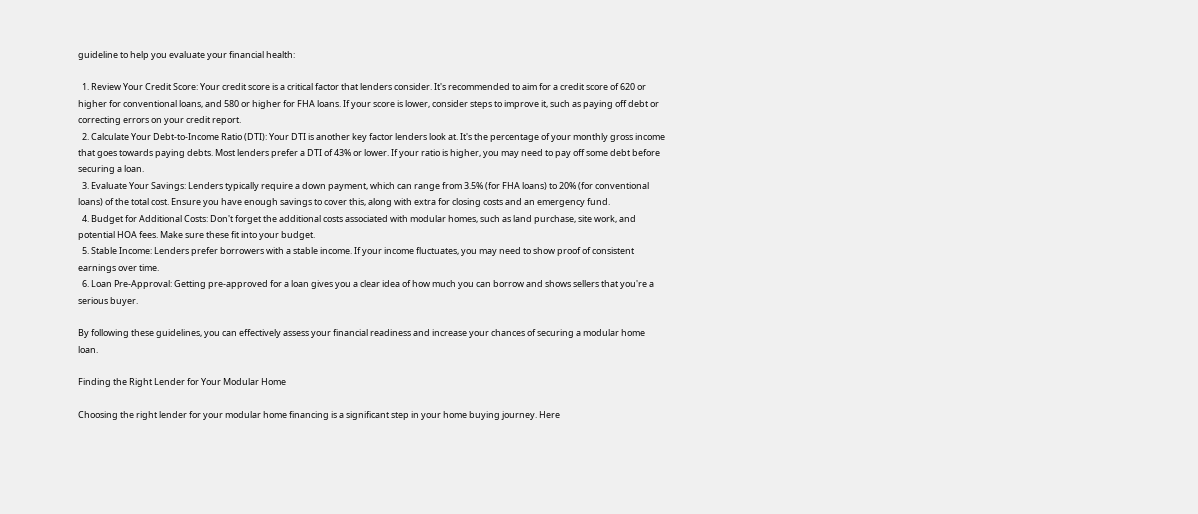guideline to help you evaluate your financial health:

  1. Review Your Credit Score: Your credit score is a critical factor that lenders consider. It's recommended to aim for a credit score of 620 or higher for conventional loans, and 580 or higher for FHA loans. If your score is lower, consider steps to improve it, such as paying off debt or correcting errors on your credit report.
  2. Calculate Your Debt-to-Income Ratio (DTI): Your DTI is another key factor lenders look at. It's the percentage of your monthly gross income that goes towards paying debts. Most lenders prefer a DTI of 43% or lower. If your ratio is higher, you may need to pay off some debt before securing a loan.
  3. Evaluate Your Savings: Lenders typically require a down payment, which can range from 3.5% (for FHA loans) to 20% (for conventional loans) of the total cost. Ensure you have enough savings to cover this, along with extra for closing costs and an emergency fund.
  4. Budget for Additional Costs: Don't forget the additional costs associated with modular homes, such as land purchase, site work, and potential HOA fees. Make sure these fit into your budget.
  5. Stable Income: Lenders prefer borrowers with a stable income. If your income fluctuates, you may need to show proof of consistent earnings over time.
  6. Loan Pre-Approval: Getting pre-approved for a loan gives you a clear idea of how much you can borrow and shows sellers that you're a serious buyer.

By following these guidelines, you can effectively assess your financial readiness and increase your chances of securing a modular home loan.

Finding the Right Lender for Your Modular Home

Choosing the right lender for your modular home financing is a significant step in your home buying journey. Here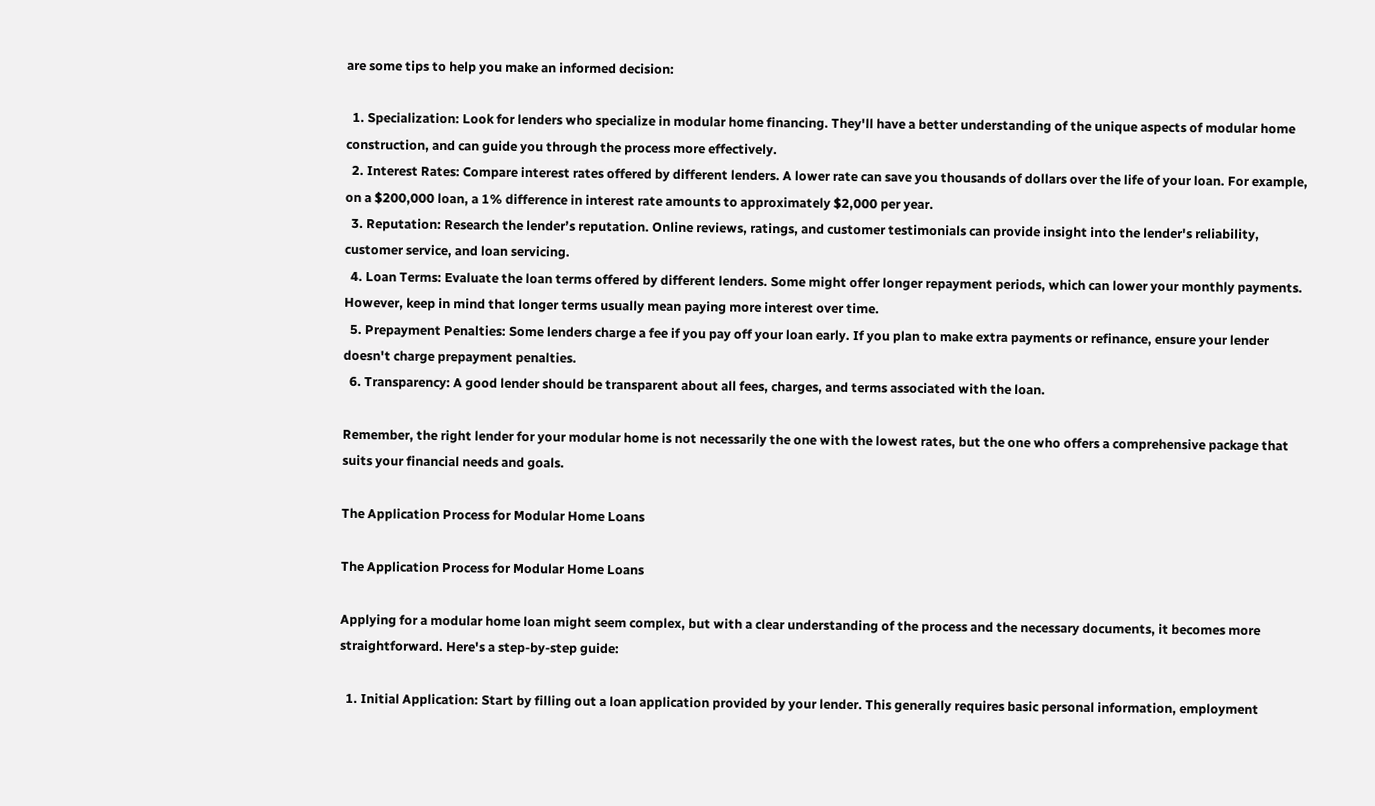are some tips to help you make an informed decision:

  1. Specialization: Look for lenders who specialize in modular home financing. They'll have a better understanding of the unique aspects of modular home construction, and can guide you through the process more effectively.
  2. Interest Rates: Compare interest rates offered by different lenders. A lower rate can save you thousands of dollars over the life of your loan. For example, on a $200,000 loan, a 1% difference in interest rate amounts to approximately $2,000 per year.
  3. Reputation: Research the lender’s reputation. Online reviews, ratings, and customer testimonials can provide insight into the lender's reliability, customer service, and loan servicing.
  4. Loan Terms: Evaluate the loan terms offered by different lenders. Some might offer longer repayment periods, which can lower your monthly payments. However, keep in mind that longer terms usually mean paying more interest over time.
  5. Prepayment Penalties: Some lenders charge a fee if you pay off your loan early. If you plan to make extra payments or refinance, ensure your lender doesn't charge prepayment penalties.
  6. Transparency: A good lender should be transparent about all fees, charges, and terms associated with the loan.

Remember, the right lender for your modular home is not necessarily the one with the lowest rates, but the one who offers a comprehensive package that suits your financial needs and goals.

The Application Process for Modular Home Loans

The Application Process for Modular Home Loans

Applying for a modular home loan might seem complex, but with a clear understanding of the process and the necessary documents, it becomes more straightforward. Here's a step-by-step guide:

  1. Initial Application: Start by filling out a loan application provided by your lender. This generally requires basic personal information, employment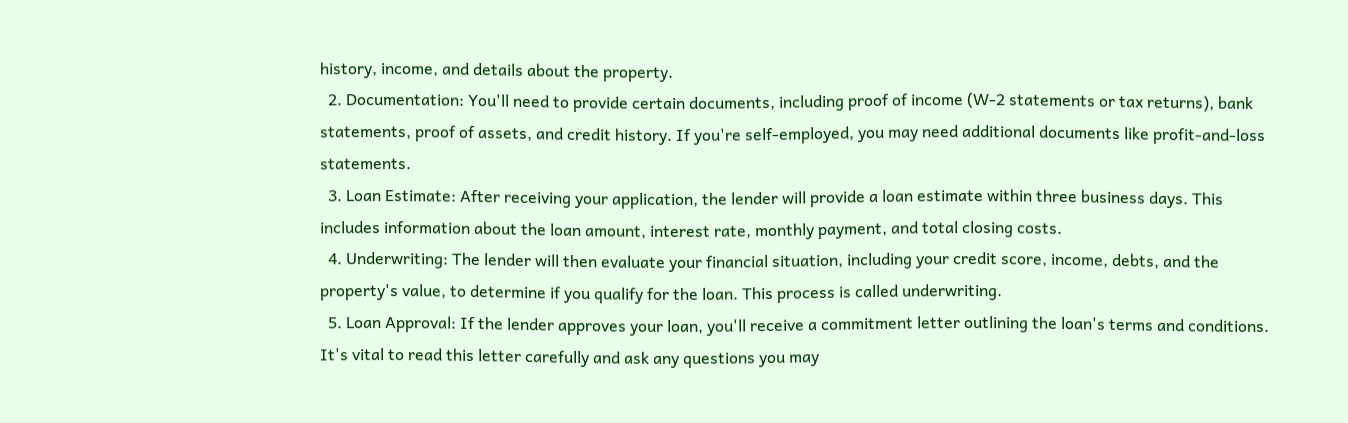history, income, and details about the property.
  2. Documentation: You'll need to provide certain documents, including proof of income (W-2 statements or tax returns), bank statements, proof of assets, and credit history. If you're self-employed, you may need additional documents like profit-and-loss statements.
  3. Loan Estimate: After receiving your application, the lender will provide a loan estimate within three business days. This includes information about the loan amount, interest rate, monthly payment, and total closing costs.
  4. Underwriting: The lender will then evaluate your financial situation, including your credit score, income, debts, and the property's value, to determine if you qualify for the loan. This process is called underwriting.
  5. Loan Approval: If the lender approves your loan, you'll receive a commitment letter outlining the loan's terms and conditions. It's vital to read this letter carefully and ask any questions you may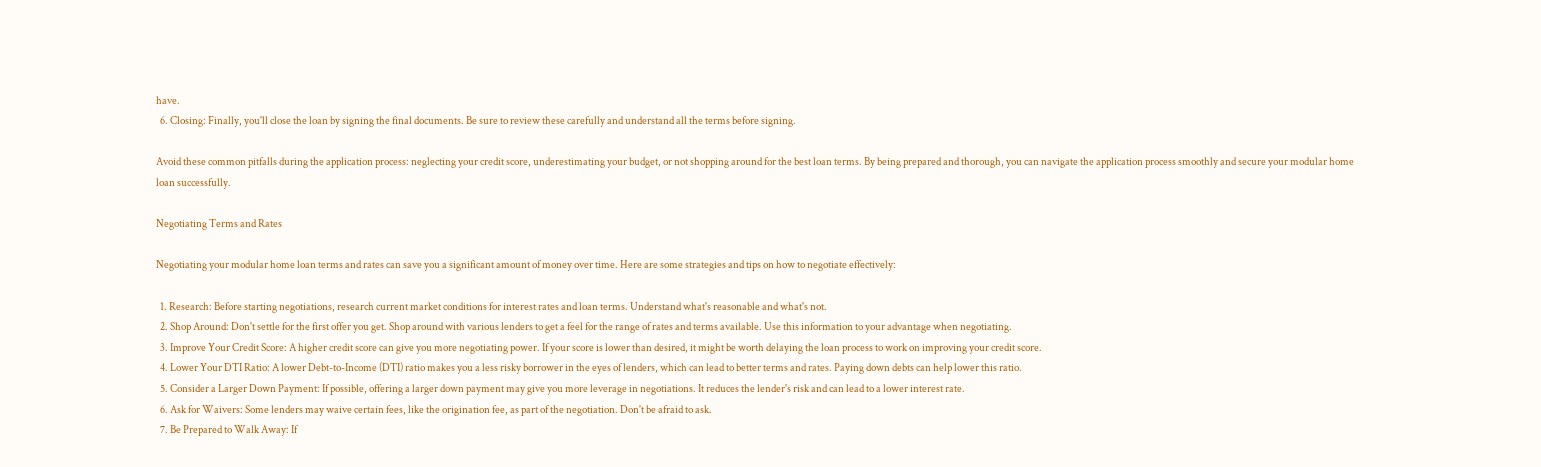have.
  6. Closing: Finally, you'll close the loan by signing the final documents. Be sure to review these carefully and understand all the terms before signing.

Avoid these common pitfalls during the application process: neglecting your credit score, underestimating your budget, or not shopping around for the best loan terms. By being prepared and thorough, you can navigate the application process smoothly and secure your modular home loan successfully.

Negotiating Terms and Rates

Negotiating your modular home loan terms and rates can save you a significant amount of money over time. Here are some strategies and tips on how to negotiate effectively:

  1. Research: Before starting negotiations, research current market conditions for interest rates and loan terms. Understand what's reasonable and what's not.
  2. Shop Around: Don't settle for the first offer you get. Shop around with various lenders to get a feel for the range of rates and terms available. Use this information to your advantage when negotiating.
  3. Improve Your Credit Score: A higher credit score can give you more negotiating power. If your score is lower than desired, it might be worth delaying the loan process to work on improving your credit score.
  4. Lower Your DTI Ratio: A lower Debt-to-Income (DTI) ratio makes you a less risky borrower in the eyes of lenders, which can lead to better terms and rates. Paying down debts can help lower this ratio.
  5. Consider a Larger Down Payment: If possible, offering a larger down payment may give you more leverage in negotiations. It reduces the lender's risk and can lead to a lower interest rate.
  6. Ask for Waivers: Some lenders may waive certain fees, like the origination fee, as part of the negotiation. Don't be afraid to ask.
  7. Be Prepared to Walk Away: If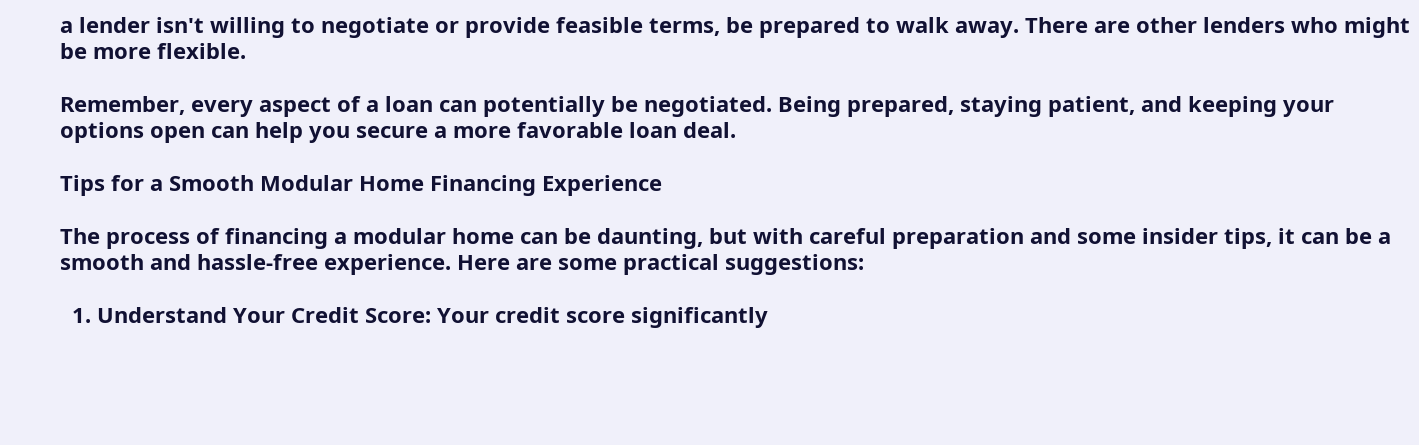a lender isn't willing to negotiate or provide feasible terms, be prepared to walk away. There are other lenders who might be more flexible.

Remember, every aspect of a loan can potentially be negotiated. Being prepared, staying patient, and keeping your options open can help you secure a more favorable loan deal.

Tips for a Smooth Modular Home Financing Experience

The process of financing a modular home can be daunting, but with careful preparation and some insider tips, it can be a smooth and hassle-free experience. Here are some practical suggestions:

  1. Understand Your Credit Score: Your credit score significantly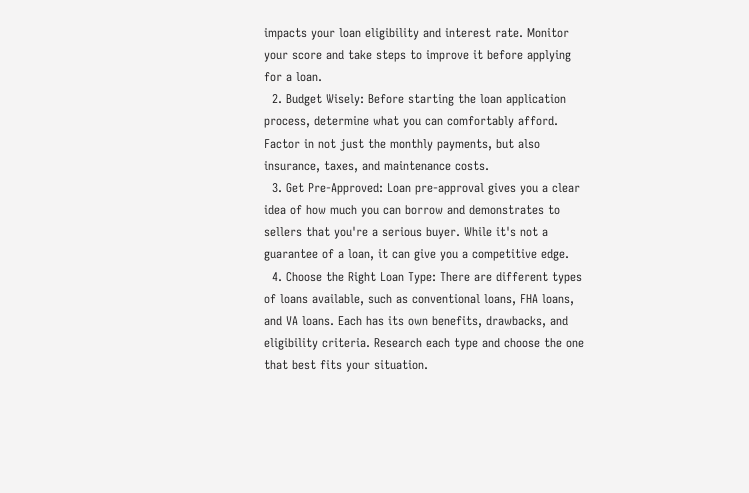impacts your loan eligibility and interest rate. Monitor your score and take steps to improve it before applying for a loan.
  2. Budget Wisely: Before starting the loan application process, determine what you can comfortably afford. Factor in not just the monthly payments, but also insurance, taxes, and maintenance costs.
  3. Get Pre-Approved: Loan pre-approval gives you a clear idea of how much you can borrow and demonstrates to sellers that you're a serious buyer. While it's not a guarantee of a loan, it can give you a competitive edge.
  4. Choose the Right Loan Type: There are different types of loans available, such as conventional loans, FHA loans, and VA loans. Each has its own benefits, drawbacks, and eligibility criteria. Research each type and choose the one that best fits your situation.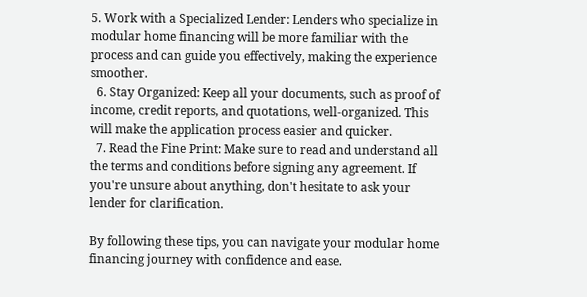5. Work with a Specialized Lender: Lenders who specialize in modular home financing will be more familiar with the process and can guide you effectively, making the experience smoother.
  6. Stay Organized: Keep all your documents, such as proof of income, credit reports, and quotations, well-organized. This will make the application process easier and quicker.
  7. Read the Fine Print: Make sure to read and understand all the terms and conditions before signing any agreement. If you're unsure about anything, don't hesitate to ask your lender for clarification.

By following these tips, you can navigate your modular home financing journey with confidence and ease.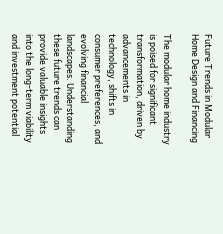Future Trends in Modular Home Design and Financing

The modular home industry is poised for significant transformation, driven by advancements in technology, shifts in consumer preferences, and evolving financial landscapes. Understanding these future trends can provide valuable insights into the long-term viability and investment potential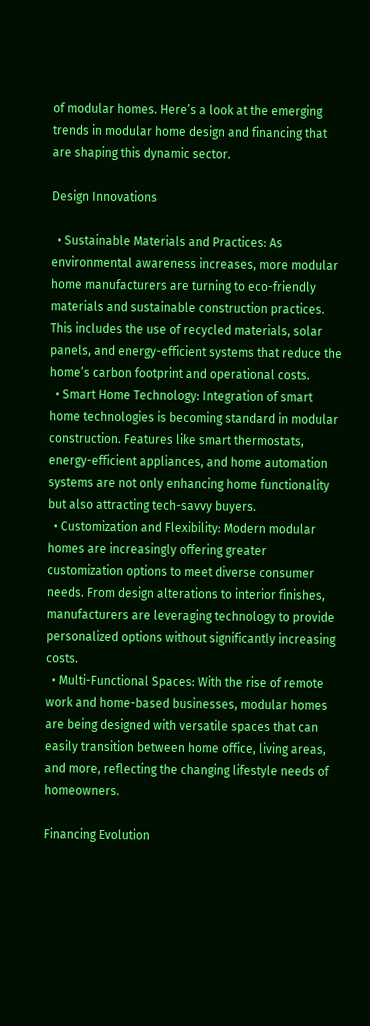of modular homes. Here’s a look at the emerging trends in modular home design and financing that are shaping this dynamic sector.

Design Innovations

  • Sustainable Materials and Practices: As environmental awareness increases, more modular home manufacturers are turning to eco-friendly materials and sustainable construction practices. This includes the use of recycled materials, solar panels, and energy-efficient systems that reduce the home’s carbon footprint and operational costs.
  • Smart Home Technology: Integration of smart home technologies is becoming standard in modular construction. Features like smart thermostats, energy-efficient appliances, and home automation systems are not only enhancing home functionality but also attracting tech-savvy buyers.
  • Customization and Flexibility: Modern modular homes are increasingly offering greater customization options to meet diverse consumer needs. From design alterations to interior finishes, manufacturers are leveraging technology to provide personalized options without significantly increasing costs.
  • Multi-Functional Spaces: With the rise of remote work and home-based businesses, modular homes are being designed with versatile spaces that can easily transition between home office, living areas, and more, reflecting the changing lifestyle needs of homeowners.

Financing Evolution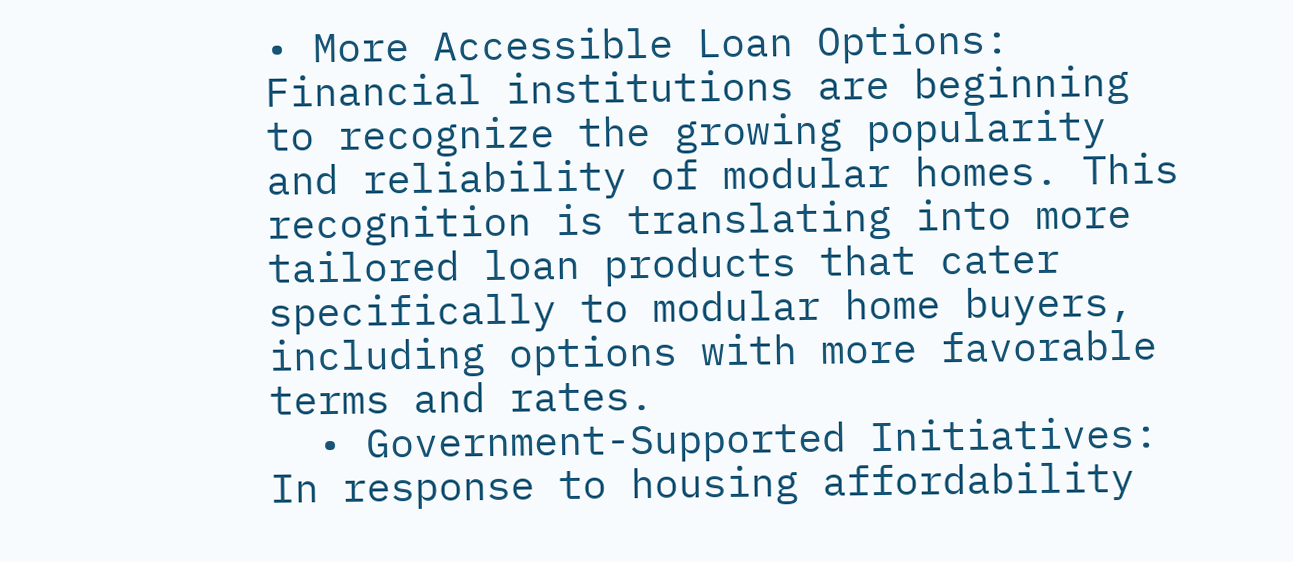• More Accessible Loan Options: Financial institutions are beginning to recognize the growing popularity and reliability of modular homes. This recognition is translating into more tailored loan products that cater specifically to modular home buyers, including options with more favorable terms and rates.
  • Government-Supported Initiatives: In response to housing affordability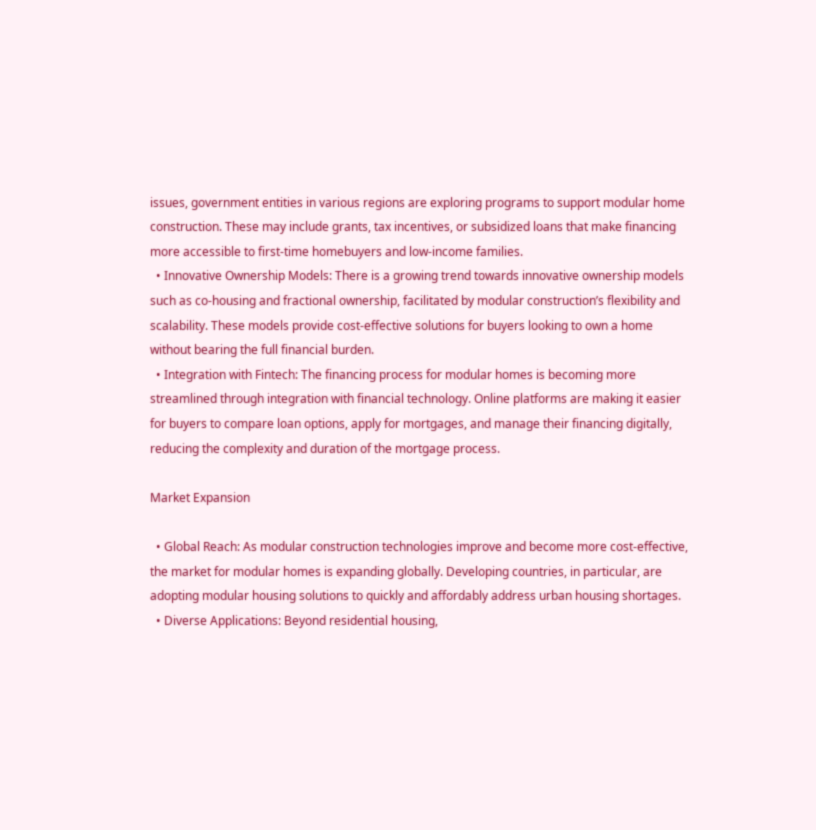issues, government entities in various regions are exploring programs to support modular home construction. These may include grants, tax incentives, or subsidized loans that make financing more accessible to first-time homebuyers and low-income families.
  • Innovative Ownership Models: There is a growing trend towards innovative ownership models such as co-housing and fractional ownership, facilitated by modular construction’s flexibility and scalability. These models provide cost-effective solutions for buyers looking to own a home without bearing the full financial burden.
  • Integration with Fintech: The financing process for modular homes is becoming more streamlined through integration with financial technology. Online platforms are making it easier for buyers to compare loan options, apply for mortgages, and manage their financing digitally, reducing the complexity and duration of the mortgage process.

Market Expansion

  • Global Reach: As modular construction technologies improve and become more cost-effective, the market for modular homes is expanding globally. Developing countries, in particular, are adopting modular housing solutions to quickly and affordably address urban housing shortages.
  • Diverse Applications: Beyond residential housing,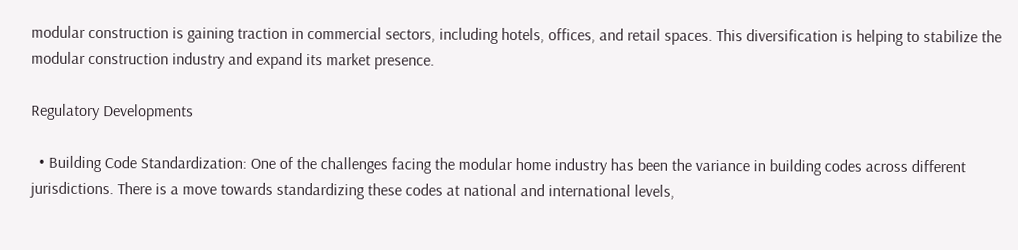modular construction is gaining traction in commercial sectors, including hotels, offices, and retail spaces. This diversification is helping to stabilize the modular construction industry and expand its market presence.

Regulatory Developments

  • Building Code Standardization: One of the challenges facing the modular home industry has been the variance in building codes across different jurisdictions. There is a move towards standardizing these codes at national and international levels,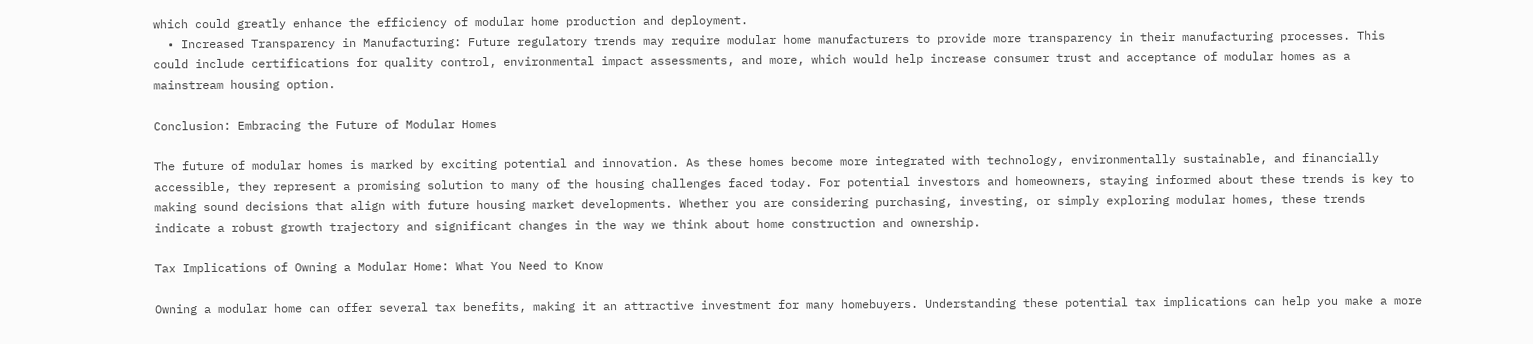which could greatly enhance the efficiency of modular home production and deployment.
  • Increased Transparency in Manufacturing: Future regulatory trends may require modular home manufacturers to provide more transparency in their manufacturing processes. This could include certifications for quality control, environmental impact assessments, and more, which would help increase consumer trust and acceptance of modular homes as a mainstream housing option.

Conclusion: Embracing the Future of Modular Homes

The future of modular homes is marked by exciting potential and innovation. As these homes become more integrated with technology, environmentally sustainable, and financially accessible, they represent a promising solution to many of the housing challenges faced today. For potential investors and homeowners, staying informed about these trends is key to making sound decisions that align with future housing market developments. Whether you are considering purchasing, investing, or simply exploring modular homes, these trends indicate a robust growth trajectory and significant changes in the way we think about home construction and ownership.

Tax Implications of Owning a Modular Home: What You Need to Know

Owning a modular home can offer several tax benefits, making it an attractive investment for many homebuyers. Understanding these potential tax implications can help you make a more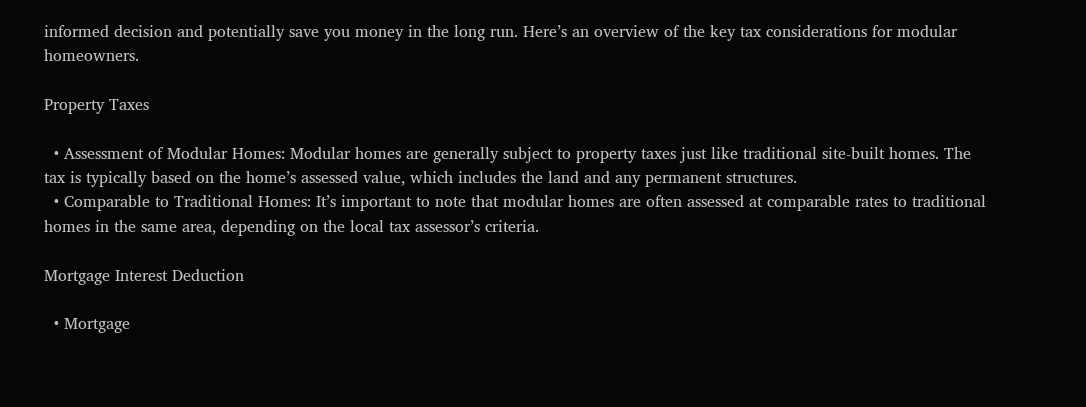informed decision and potentially save you money in the long run. Here’s an overview of the key tax considerations for modular homeowners.

Property Taxes

  • Assessment of Modular Homes: Modular homes are generally subject to property taxes just like traditional site-built homes. The tax is typically based on the home’s assessed value, which includes the land and any permanent structures.
  • Comparable to Traditional Homes: It’s important to note that modular homes are often assessed at comparable rates to traditional homes in the same area, depending on the local tax assessor’s criteria.

Mortgage Interest Deduction

  • Mortgage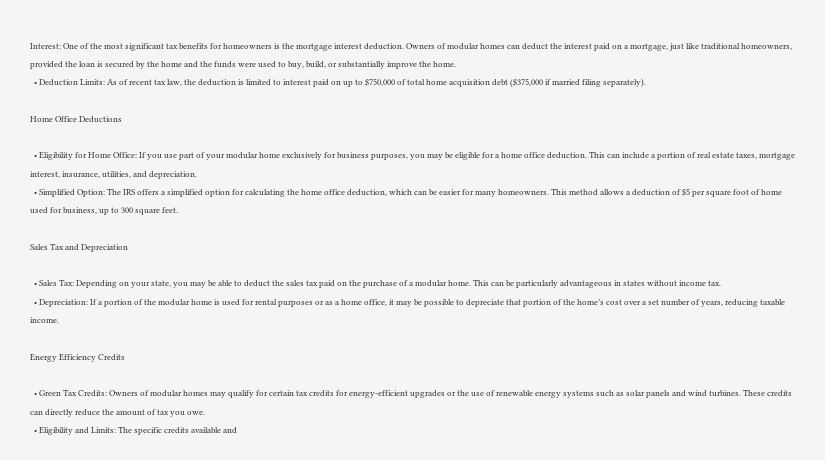Interest: One of the most significant tax benefits for homeowners is the mortgage interest deduction. Owners of modular homes can deduct the interest paid on a mortgage, just like traditional homeowners, provided the loan is secured by the home and the funds were used to buy, build, or substantially improve the home.
  • Deduction Limits: As of recent tax law, the deduction is limited to interest paid on up to $750,000 of total home acquisition debt ($375,000 if married filing separately).

Home Office Deductions

  • Eligibility for Home Office: If you use part of your modular home exclusively for business purposes, you may be eligible for a home office deduction. This can include a portion of real estate taxes, mortgage interest, insurance, utilities, and depreciation.
  • Simplified Option: The IRS offers a simplified option for calculating the home office deduction, which can be easier for many homeowners. This method allows a deduction of $5 per square foot of home used for business, up to 300 square feet.

Sales Tax and Depreciation

  • Sales Tax: Depending on your state, you may be able to deduct the sales tax paid on the purchase of a modular home. This can be particularly advantageous in states without income tax.
  • Depreciation: If a portion of the modular home is used for rental purposes or as a home office, it may be possible to depreciate that portion of the home’s cost over a set number of years, reducing taxable income.

Energy Efficiency Credits

  • Green Tax Credits: Owners of modular homes may qualify for certain tax credits for energy-efficient upgrades or the use of renewable energy systems such as solar panels and wind turbines. These credits can directly reduce the amount of tax you owe.
  • Eligibility and Limits: The specific credits available and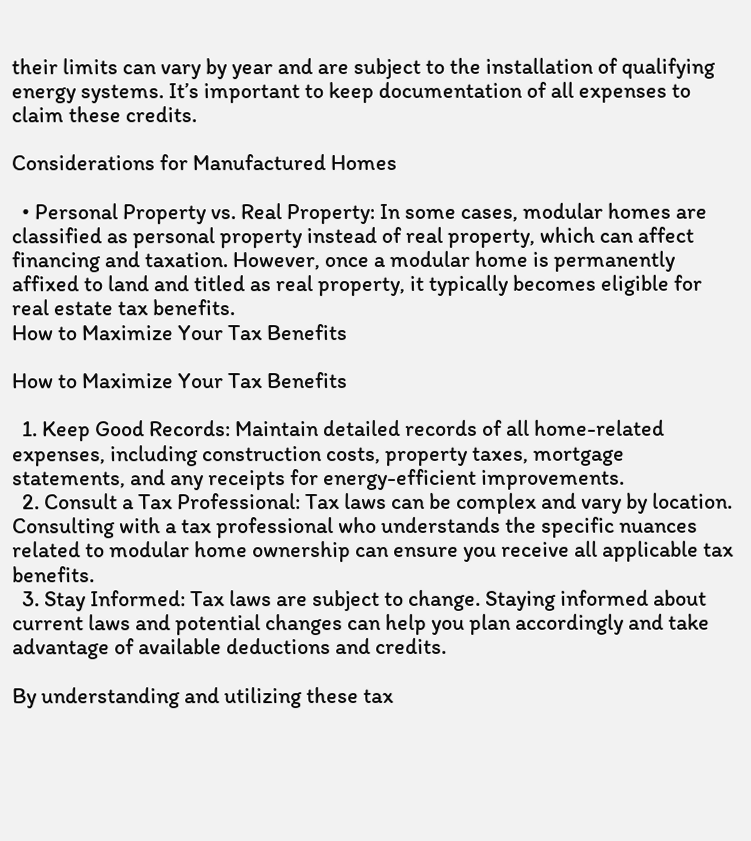their limits can vary by year and are subject to the installation of qualifying energy systems. It’s important to keep documentation of all expenses to claim these credits.

Considerations for Manufactured Homes

  • Personal Property vs. Real Property: In some cases, modular homes are classified as personal property instead of real property, which can affect financing and taxation. However, once a modular home is permanently affixed to land and titled as real property, it typically becomes eligible for real estate tax benefits.
How to Maximize Your Tax Benefits

How to Maximize Your Tax Benefits

  1. Keep Good Records: Maintain detailed records of all home-related expenses, including construction costs, property taxes, mortgage statements, and any receipts for energy-efficient improvements.
  2. Consult a Tax Professional: Tax laws can be complex and vary by location. Consulting with a tax professional who understands the specific nuances related to modular home ownership can ensure you receive all applicable tax benefits.
  3. Stay Informed: Tax laws are subject to change. Staying informed about current laws and potential changes can help you plan accordingly and take advantage of available deductions and credits.

By understanding and utilizing these tax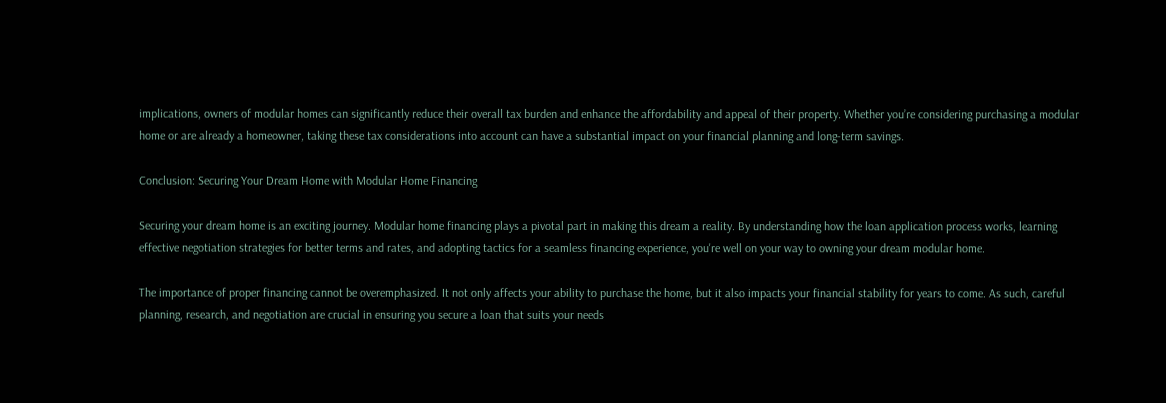implications, owners of modular homes can significantly reduce their overall tax burden and enhance the affordability and appeal of their property. Whether you’re considering purchasing a modular home or are already a homeowner, taking these tax considerations into account can have a substantial impact on your financial planning and long-term savings.

Conclusion: Securing Your Dream Home with Modular Home Financing

Securing your dream home is an exciting journey. Modular home financing plays a pivotal part in making this dream a reality. By understanding how the loan application process works, learning effective negotiation strategies for better terms and rates, and adopting tactics for a seamless financing experience, you're well on your way to owning your dream modular home.

The importance of proper financing cannot be overemphasized. It not only affects your ability to purchase the home, but it also impacts your financial stability for years to come. As such, careful planning, research, and negotiation are crucial in ensuring you secure a loan that suits your needs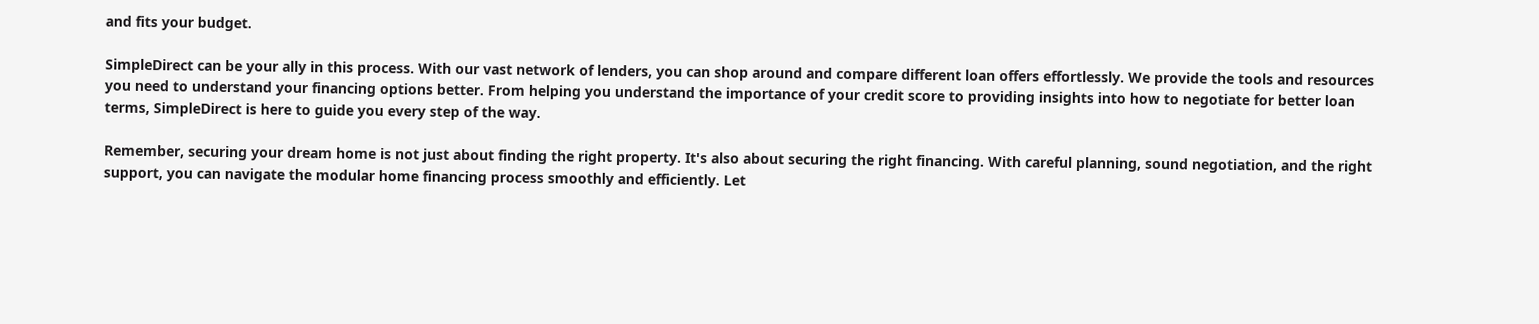and fits your budget.

SimpleDirect can be your ally in this process. With our vast network of lenders, you can shop around and compare different loan offers effortlessly. We provide the tools and resources you need to understand your financing options better. From helping you understand the importance of your credit score to providing insights into how to negotiate for better loan terms, SimpleDirect is here to guide you every step of the way.

Remember, securing your dream home is not just about finding the right property. It's also about securing the right financing. With careful planning, sound negotiation, and the right support, you can navigate the modular home financing process smoothly and efficiently. Let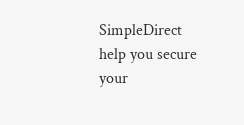SimpleDirect help you secure your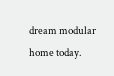dream modular home today.